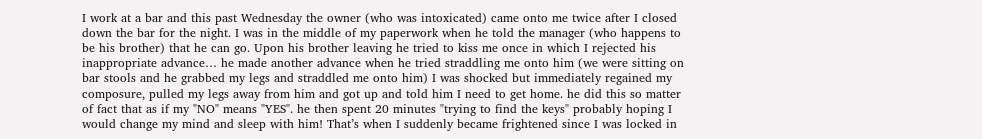I work at a bar and this past Wednesday the owner (who was intoxicated) came onto me twice after I closed down the bar for the night. I was in the middle of my paperwork when he told the manager (who happens to be his brother) that he can go. Upon his brother leaving he tried to kiss me once in which I rejected his inappropriate advance… he made another advance when he tried straddling me onto him (we were sitting on bar stools and he grabbed my legs and straddled me onto him) I was shocked but immediately regained my composure, pulled my legs away from him and got up and told him I need to get home. he did this so matter of fact that as if my "NO" means "YES". he then spent 20 minutes "trying to find the keys" probably hoping I would change my mind and sleep with him! That’s when I suddenly became frightened since I was locked in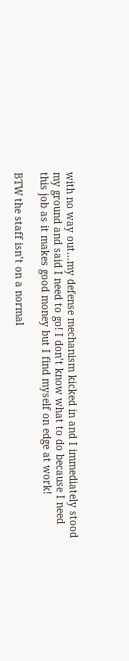with no way out…my defense mechanism kicked in and I immediately stood my ground and said I need to go! I don’t know what to do because I need this job as it makes good money but I find myself on edge at work!

BTW the staff isn’t on a normal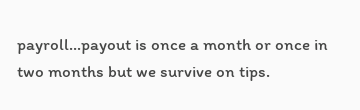payroll…payout is once a month or once in two months but we survive on tips.